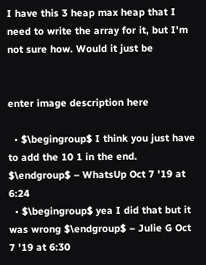I have this 3 heap max heap that I need to write the array for it, but I'm not sure how. Would it just be


enter image description here

  • $\begingroup$ I think you just have to add the 10 1 in the end. $\endgroup$ – WhatsUp Oct 7 '19 at 6:24
  • $\begingroup$ yea I did that but it was wrong $\endgroup$ – Julie G Oct 7 '19 at 6:30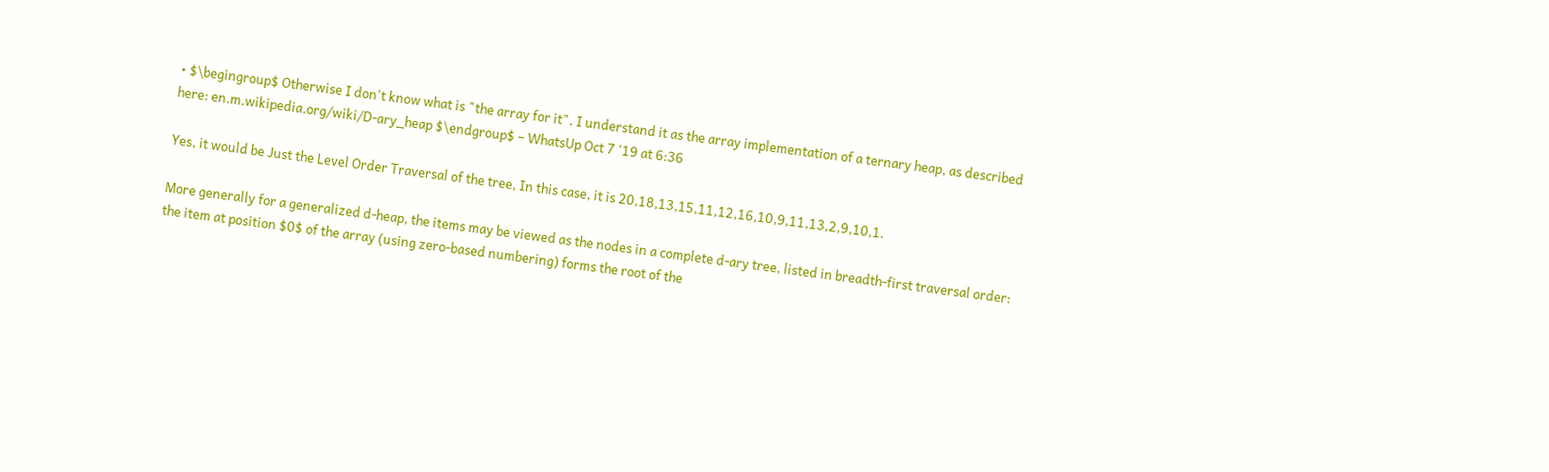• $\begingroup$ Otherwise I don't know what is "the array for it". I understand it as the array implementation of a ternary heap, as described here: en.m.wikipedia.org/wiki/D-ary_heap $\endgroup$ – WhatsUp Oct 7 '19 at 6:36

Yes, it would be Just the Level Order Traversal of the tree, In this case, it is 20,18,13,15,11,12,16,10,9,11,13,2,9,10,1.

More generally for a generalized d-heap, the items may be viewed as the nodes in a complete d-ary tree, listed in breadth-first traversal order: the item at position $0$ of the array (using zero-based numbering) forms the root of the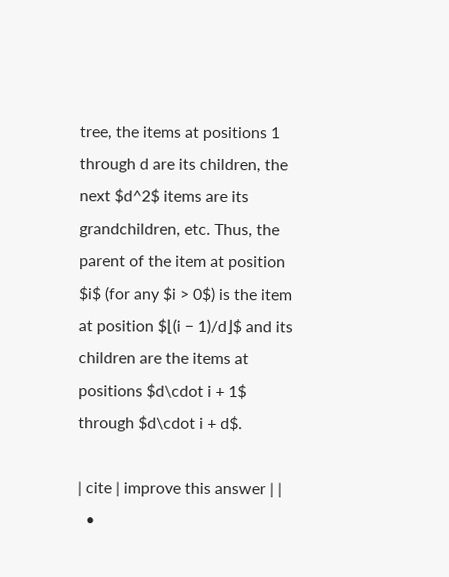tree, the items at positions 1 through d are its children, the next $d^2$ items are its grandchildren, etc. Thus, the parent of the item at position $i$ (for any $i > 0$) is the item at position $⌊(i − 1)/d⌋$ and its children are the items at positions $d\cdot i + 1$ through $d\cdot i + d$.

| cite | improve this answer | |
  •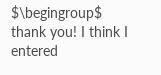$\begingroup$ thank you! I think I entered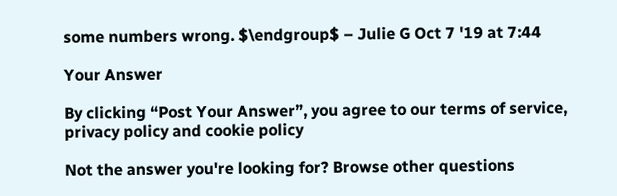some numbers wrong. $\endgroup$ – Julie G Oct 7 '19 at 7:44

Your Answer

By clicking “Post Your Answer”, you agree to our terms of service, privacy policy and cookie policy

Not the answer you're looking for? Browse other questions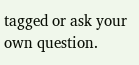tagged or ask your own question.